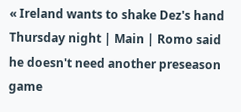« Ireland wants to shake Dez's hand Thursday night | Main | Romo said he doesn't need another preseason game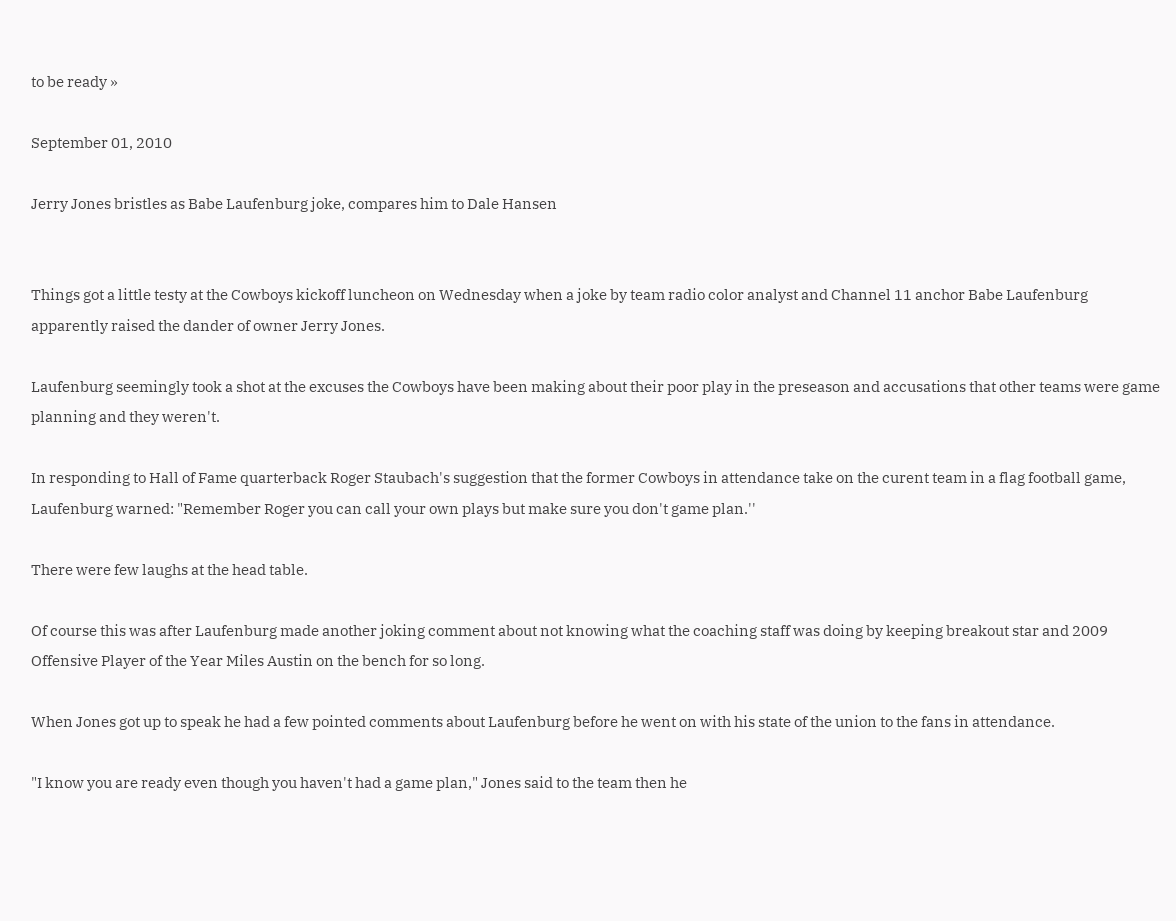to be ready »

September 01, 2010

Jerry Jones bristles as Babe Laufenburg joke, compares him to Dale Hansen


Things got a little testy at the Cowboys kickoff luncheon on Wednesday when a joke by team radio color analyst and Channel 11 anchor Babe Laufenburg apparently raised the dander of owner Jerry Jones.

Laufenburg seemingly took a shot at the excuses the Cowboys have been making about their poor play in the preseason and accusations that other teams were game planning and they weren't.

In responding to Hall of Fame quarterback Roger Staubach's suggestion that the former Cowboys in attendance take on the curent team in a flag football game, Laufenburg warned: "Remember Roger you can call your own plays but make sure you don't game plan.''

There were few laughs at the head table.

Of course this was after Laufenburg made another joking comment about not knowing what the coaching staff was doing by keeping breakout star and 2009 Offensive Player of the Year Miles Austin on the bench for so long.

When Jones got up to speak he had a few pointed comments about Laufenburg before he went on with his state of the union to the fans in attendance.

"I know you are ready even though you haven't had a game plan," Jones said to the team then he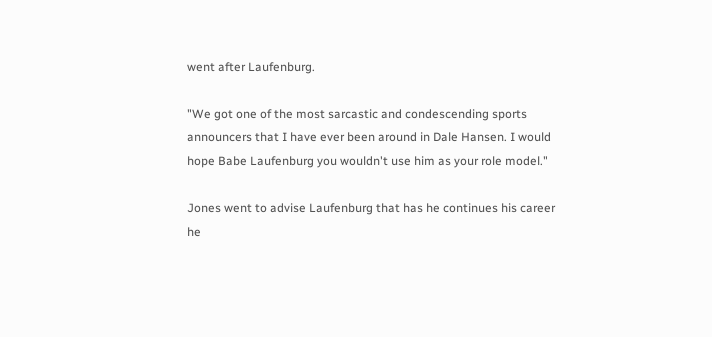went after Laufenburg.

"We got one of the most sarcastic and condescending sports announcers that I have ever been around in Dale Hansen. I would hope Babe Laufenburg you wouldn't use him as your role model."

Jones went to advise Laufenburg that has he continues his career he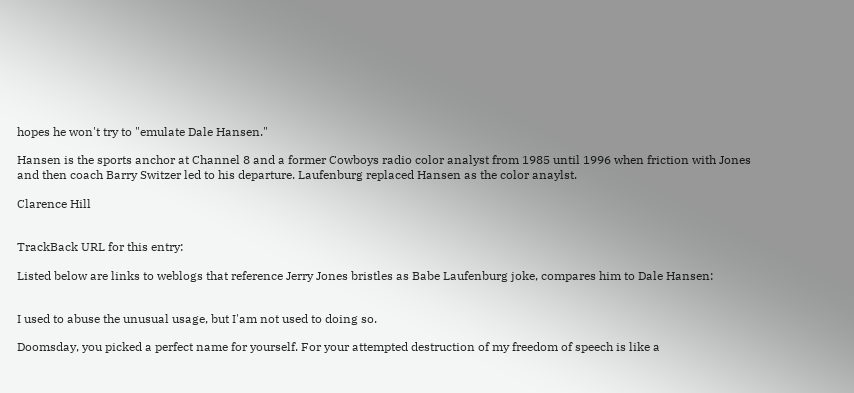hopes he won't try to "emulate Dale Hansen."

Hansen is the sports anchor at Channel 8 and a former Cowboys radio color analyst from 1985 until 1996 when friction with Jones and then coach Barry Switzer led to his departure. Laufenburg replaced Hansen as the color anaylst.

Clarence Hill


TrackBack URL for this entry:

Listed below are links to weblogs that reference Jerry Jones bristles as Babe Laufenburg joke, compares him to Dale Hansen:


I used to abuse the unusual usage, but I'am not used to doing so.

Doomsday, you picked a perfect name for yourself. For your attempted destruction of my freedom of speech is like a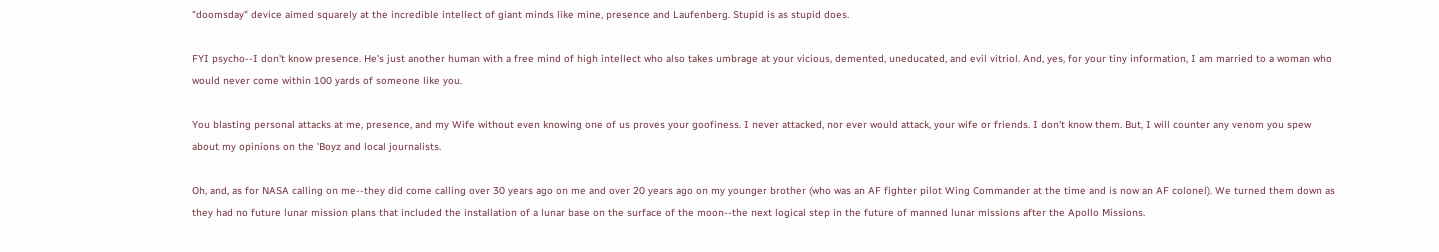"doomsday" device aimed squarely at the incredible intellect of giant minds like mine, presence and Laufenberg. Stupid is as stupid does.

FYI psycho--I don't know presence. He's just another human with a free mind of high intellect who also takes umbrage at your vicious, demented, uneducated, and evil vitriol. And, yes, for your tiny information, I am married to a woman who would never come within 100 yards of someone like you.

You blasting personal attacks at me, presence, and my Wife without even knowing one of us proves your goofiness. I never attacked, nor ever would attack, your wife or friends. I don't know them. But, I will counter any venom you spew about my opinions on the 'Boyz and local journalists.

Oh, and, as for NASA calling on me--they did come calling over 30 years ago on me and over 20 years ago on my younger brother (who was an AF fighter pilot Wing Commander at the time and is now an AF colonel). We turned them down as they had no future lunar mission plans that included the installation of a lunar base on the surface of the moon--the next logical step in the future of manned lunar missions after the Apollo Missions.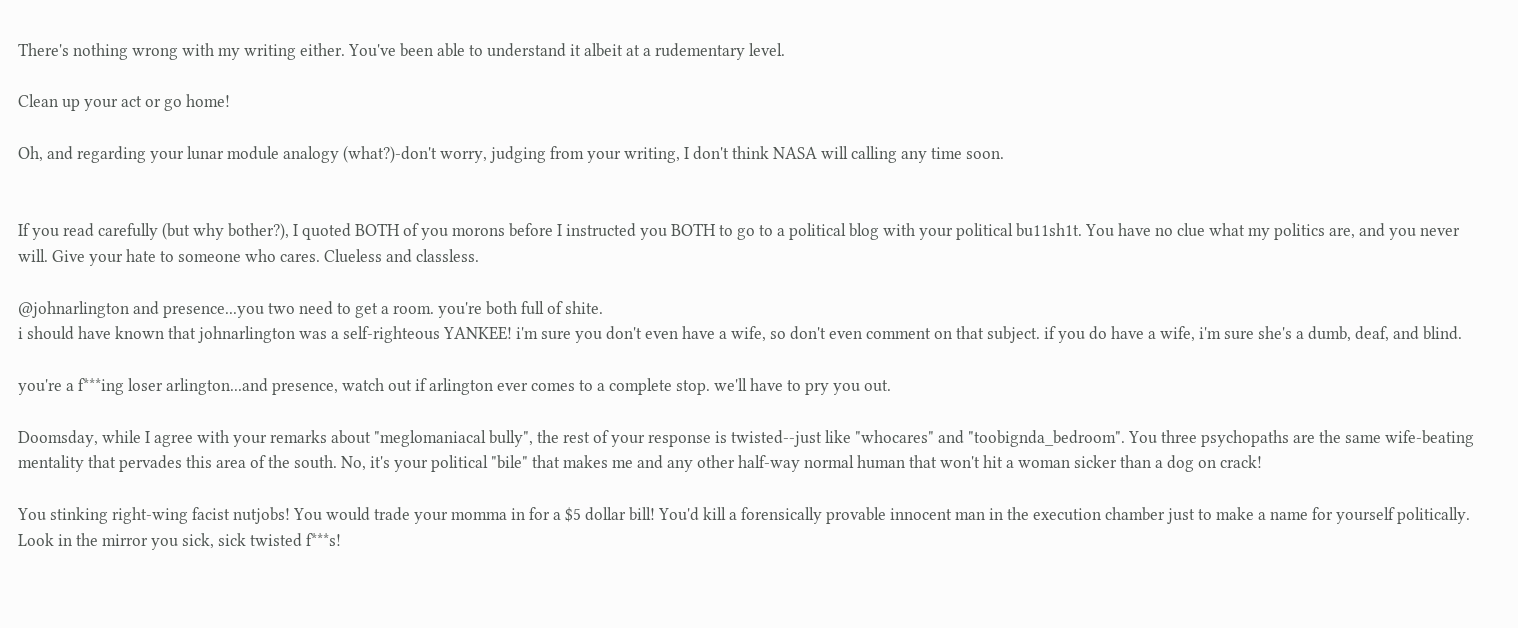There's nothing wrong with my writing either. You've been able to understand it albeit at a rudementary level.

Clean up your act or go home!

Oh, and regarding your lunar module analogy (what?)-don't worry, judging from your writing, I don't think NASA will calling any time soon.


If you read carefully (but why bother?), I quoted BOTH of you morons before I instructed you BOTH to go to a political blog with your political bu11sh1t. You have no clue what my politics are, and you never will. Give your hate to someone who cares. Clueless and classless.

@johnarlington and presence...you two need to get a room. you're both full of shite.
i should have known that johnarlington was a self-righteous YANKEE! i'm sure you don't even have a wife, so don't even comment on that subject. if you do have a wife, i'm sure she's a dumb, deaf, and blind.

you're a f***ing loser arlington...and presence, watch out if arlington ever comes to a complete stop. we'll have to pry you out.

Doomsday, while I agree with your remarks about "meglomaniacal bully", the rest of your response is twisted--just like "whocares" and "toobignda_bedroom". You three psychopaths are the same wife-beating mentality that pervades this area of the south. No, it's your political "bile" that makes me and any other half-way normal human that won't hit a woman sicker than a dog on crack!

You stinking right-wing facist nutjobs! You would trade your momma in for a $5 dollar bill! You'd kill a forensically provable innocent man in the execution chamber just to make a name for yourself politically. Look in the mirror you sick, sick twisted f***s!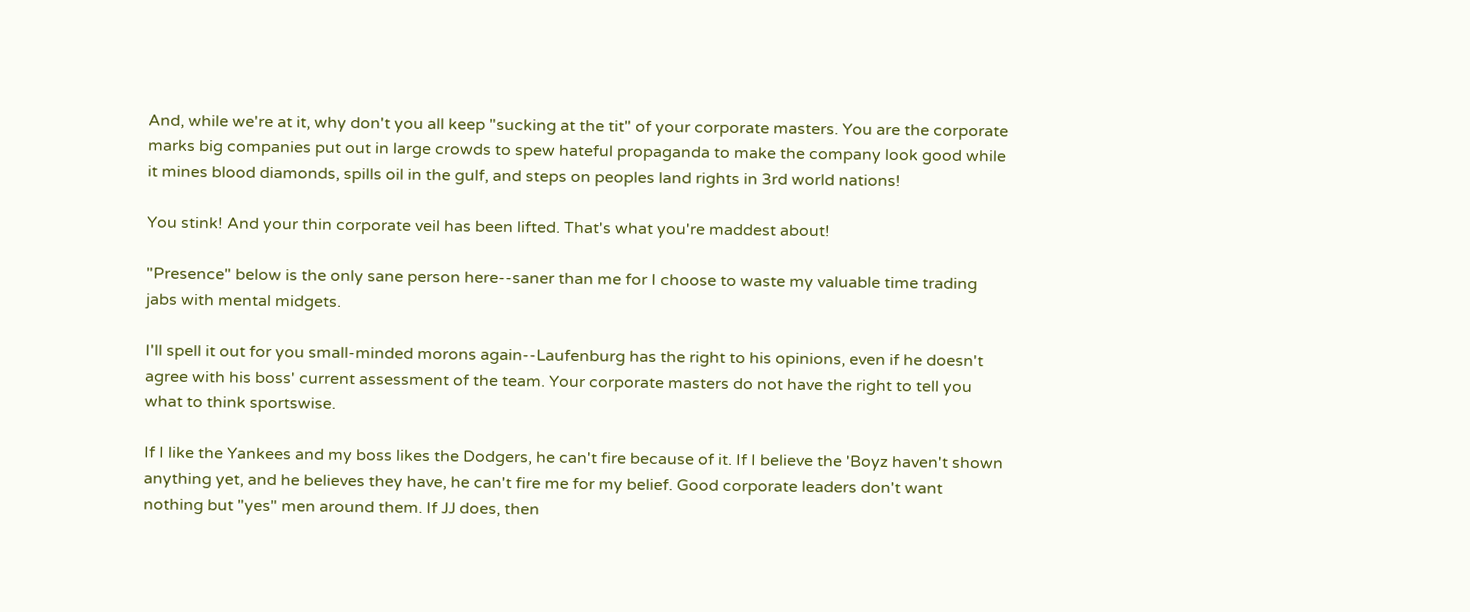And, while we're at it, why don't you all keep "sucking at the tit" of your corporate masters. You are the corporate marks big companies put out in large crowds to spew hateful propaganda to make the company look good while it mines blood diamonds, spills oil in the gulf, and steps on peoples land rights in 3rd world nations!

You stink! And your thin corporate veil has been lifted. That's what you're maddest about!

"Presence" below is the only sane person here--saner than me for I choose to waste my valuable time trading jabs with mental midgets.

I'll spell it out for you small-minded morons again--Laufenburg has the right to his opinions, even if he doesn't agree with his boss' current assessment of the team. Your corporate masters do not have the right to tell you what to think sportswise.

If I like the Yankees and my boss likes the Dodgers, he can't fire because of it. If I believe the 'Boyz haven't shown anything yet, and he believes they have, he can't fire me for my belief. Good corporate leaders don't want nothing but "yes" men around them. If JJ does, then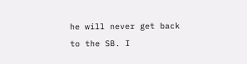he will never get back to the SB. I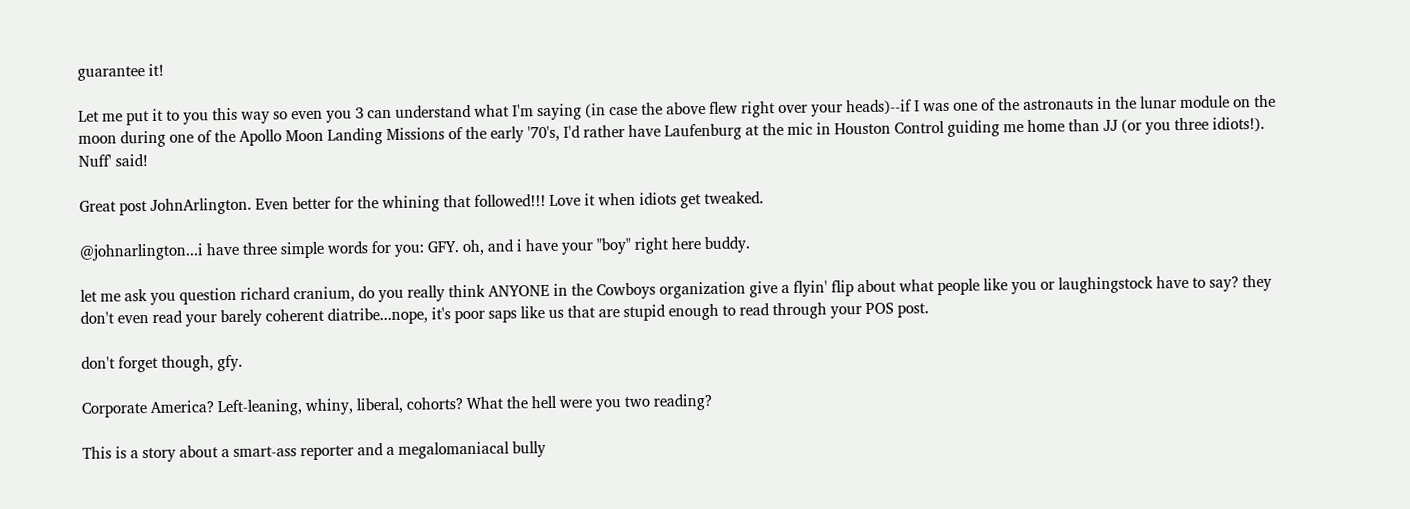guarantee it!

Let me put it to you this way so even you 3 can understand what I'm saying (in case the above flew right over your heads)--if I was one of the astronauts in the lunar module on the moon during one of the Apollo Moon Landing Missions of the early '70's, I'd rather have Laufenburg at the mic in Houston Control guiding me home than JJ (or you three idiots!). Nuff' said!

Great post JohnArlington. Even better for the whining that followed!!! Love it when idiots get tweaked.

@johnarlington...i have three simple words for you: GFY. oh, and i have your "boy" right here buddy.

let me ask you question richard cranium, do you really think ANYONE in the Cowboys organization give a flyin' flip about what people like you or laughingstock have to say? they don't even read your barely coherent diatribe...nope, it's poor saps like us that are stupid enough to read through your POS post.

don't forget though, gfy.

Corporate America? Left-leaning, whiny, liberal, cohorts? What the hell were you two reading?

This is a story about a smart-ass reporter and a megalomaniacal bully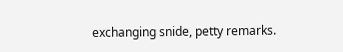exchanging snide, petty remarks.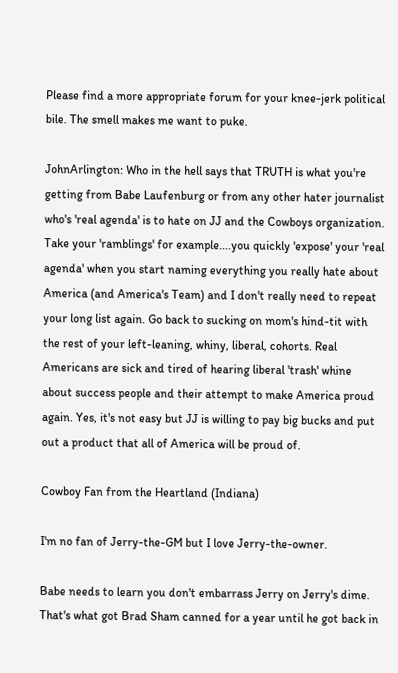Please find a more appropriate forum for your knee-jerk political bile. The smell makes me want to puke.

JohnArlington: Who in the hell says that TRUTH is what you're getting from Babe Laufenburg or from any other hater journalist who's 'real agenda' is to hate on JJ and the Cowboys organization. Take your 'ramblings' for example....you quickly 'expose' your 'real agenda' when you start naming everything you really hate about America (and America's Team) and I don't really need to repeat your long list again. Go back to sucking on mom's hind-tit with the rest of your left-leaning, whiny, liberal, cohorts. Real Americans are sick and tired of hearing liberal 'trash' whine about success people and their attempt to make America proud again. Yes, it's not easy but JJ is willing to pay big bucks and put out a product that all of America will be proud of.

Cowboy Fan from the Heartland (Indiana)

I'm no fan of Jerry-the-GM but I love Jerry-the-owner.

Babe needs to learn you don't embarrass Jerry on Jerry's dime. That's what got Brad Sham canned for a year until he got back in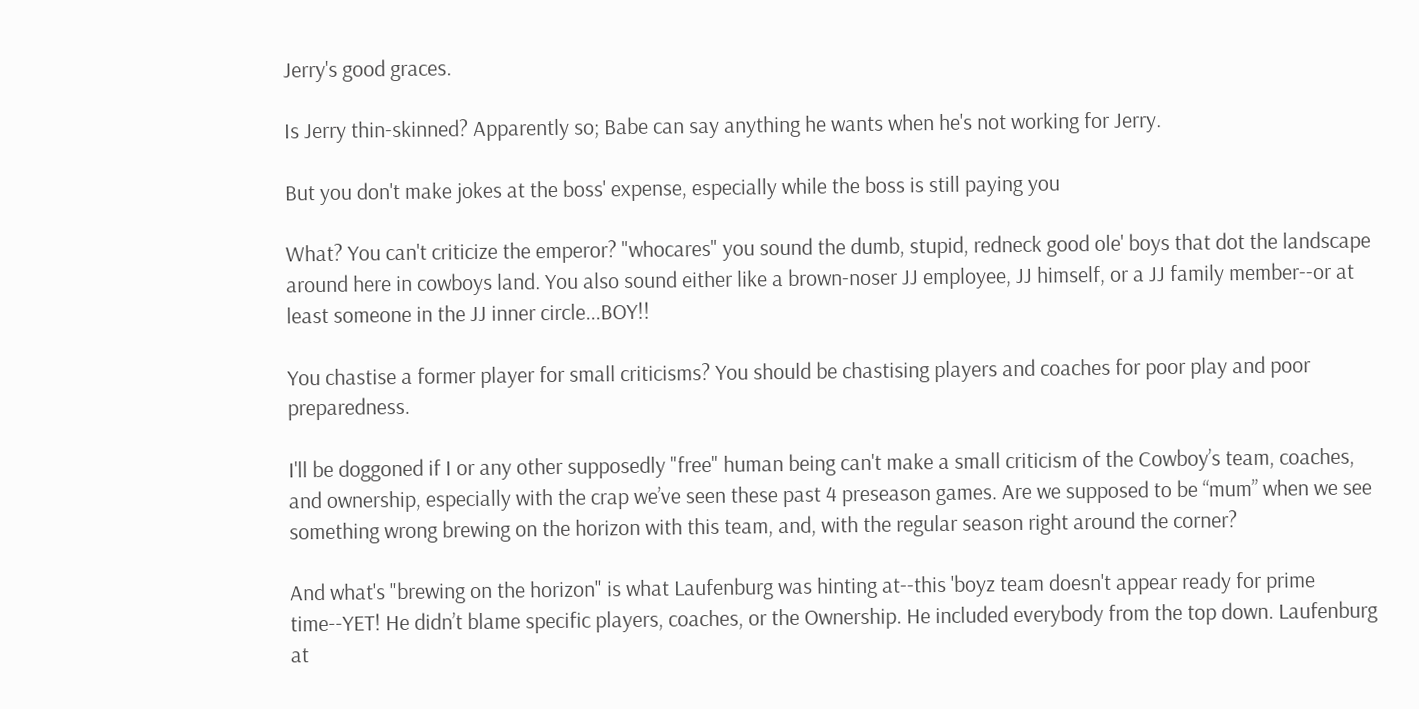Jerry's good graces.

Is Jerry thin-skinned? Apparently so; Babe can say anything he wants when he's not working for Jerry.

But you don't make jokes at the boss' expense, especially while the boss is still paying you

What? You can't criticize the emperor? "whocares" you sound the dumb, stupid, redneck good ole' boys that dot the landscape around here in cowboys land. You also sound either like a brown-noser JJ employee, JJ himself, or a JJ family member--or at least someone in the JJ inner circle...BOY!!

You chastise a former player for small criticisms? You should be chastising players and coaches for poor play and poor preparedness.

I'll be doggoned if I or any other supposedly "free" human being can't make a small criticism of the Cowboy’s team, coaches, and ownership, especially with the crap we’ve seen these past 4 preseason games. Are we supposed to be “mum” when we see something wrong brewing on the horizon with this team, and, with the regular season right around the corner?

And what's "brewing on the horizon" is what Laufenburg was hinting at--this 'boyz team doesn't appear ready for prime time--YET! He didn’t blame specific players, coaches, or the Ownership. He included everybody from the top down. Laufenburg at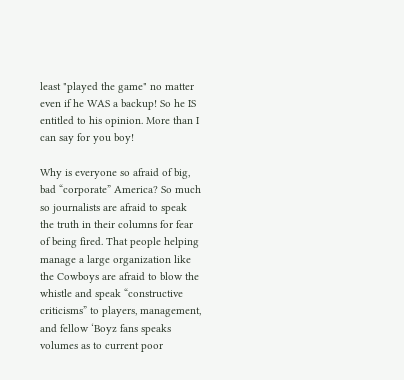least "played the game" no matter even if he WAS a backup! So he IS entitled to his opinion. More than I can say for you boy!

Why is everyone so afraid of big, bad “corporate” America? So much so journalists are afraid to speak the truth in their columns for fear of being fired. That people helping manage a large organization like the Cowboys are afraid to blow the whistle and speak “constructive criticisms” to players, management, and fellow ‘Boyz fans speaks volumes as to current poor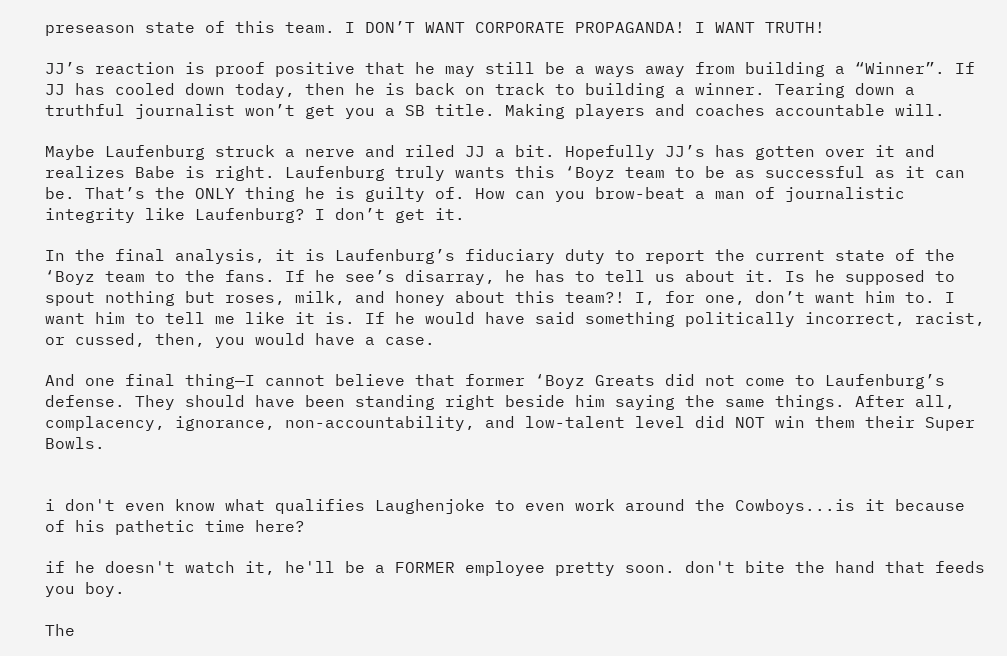preseason state of this team. I DON’T WANT CORPORATE PROPAGANDA! I WANT TRUTH!

JJ’s reaction is proof positive that he may still be a ways away from building a “Winner”. If JJ has cooled down today, then he is back on track to building a winner. Tearing down a truthful journalist won’t get you a SB title. Making players and coaches accountable will.

Maybe Laufenburg struck a nerve and riled JJ a bit. Hopefully JJ’s has gotten over it and realizes Babe is right. Laufenburg truly wants this ‘Boyz team to be as successful as it can be. That’s the ONLY thing he is guilty of. How can you brow-beat a man of journalistic integrity like Laufenburg? I don’t get it.

In the final analysis, it is Laufenburg’s fiduciary duty to report the current state of the ‘Boyz team to the fans. If he see’s disarray, he has to tell us about it. Is he supposed to spout nothing but roses, milk, and honey about this team?! I, for one, don’t want him to. I want him to tell me like it is. If he would have said something politically incorrect, racist, or cussed, then, you would have a case.

And one final thing—I cannot believe that former ‘Boyz Greats did not come to Laufenburg’s defense. They should have been standing right beside him saying the same things. After all, complacency, ignorance, non-accountability, and low-talent level did NOT win them their Super Bowls.


i don't even know what qualifies Laughenjoke to even work around the Cowboys...is it because of his pathetic time here?

if he doesn't watch it, he'll be a FORMER employee pretty soon. don't bite the hand that feeds you boy.

The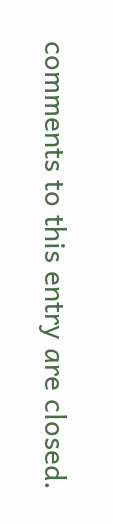comments to this entry are closed.